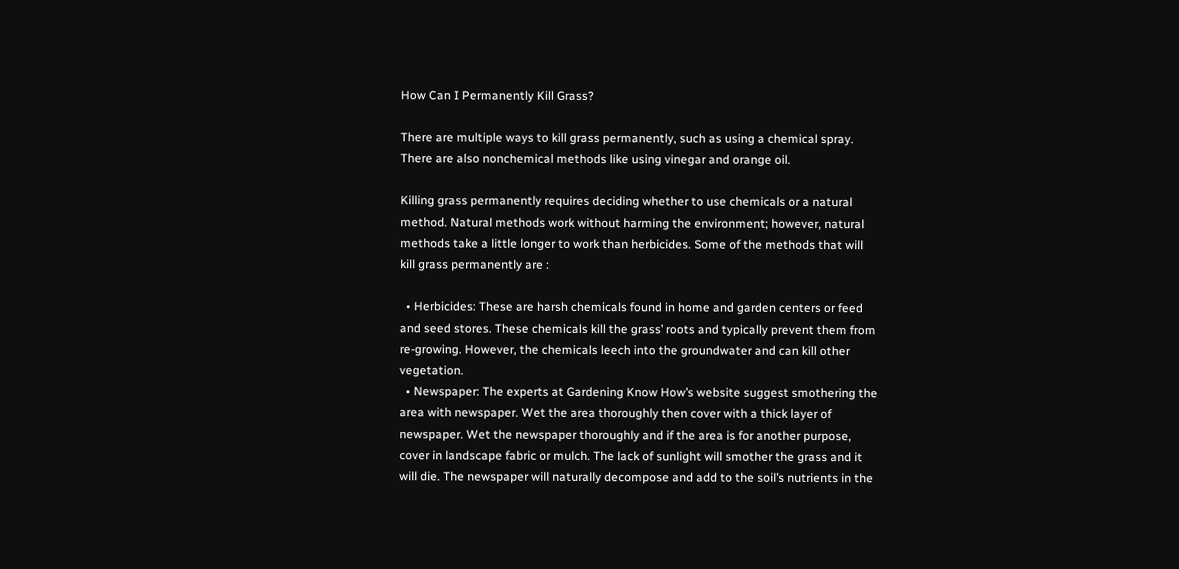How Can I Permanently Kill Grass?

There are multiple ways to kill grass permanently, such as using a chemical spray. There are also nonchemical methods like using vinegar and orange oil.

Killing grass permanently requires deciding whether to use chemicals or a natural method. Natural methods work without harming the environment; however, natural methods take a little longer to work than herbicides. Some of the methods that will kill grass permanently are :

  • Herbicides: These are harsh chemicals found in home and garden centers or feed and seed stores. These chemicals kill the grass’ roots and typically prevent them from re-growing. However, the chemicals leech into the groundwater and can kill other vegetation.
  • Newspaper: The experts at Gardening Know How’s website suggest smothering the area with newspaper. Wet the area thoroughly then cover with a thick layer of newspaper. Wet the newspaper thoroughly and if the area is for another purpose, cover in landscape fabric or mulch. The lack of sunlight will smother the grass and it will die. The newspaper will naturally decompose and add to the soil’s nutrients in the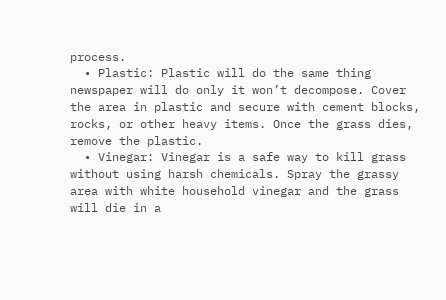process.
  • Plastic: Plastic will do the same thing newspaper will do only it won’t decompose. Cover the area in plastic and secure with cement blocks, rocks, or other heavy items. Once the grass dies, remove the plastic.
  • Vinegar: Vinegar is a safe way to kill grass without using harsh chemicals. Spray the grassy area with white household vinegar and the grass will die in a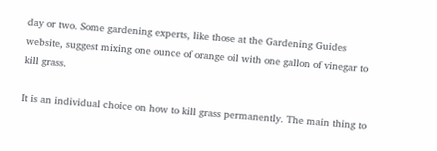day or two. Some gardening experts, like those at the Gardening Guides website, suggest mixing one ounce of orange oil with one gallon of vinegar to kill grass.

It is an individual choice on how to kill grass permanently. The main thing to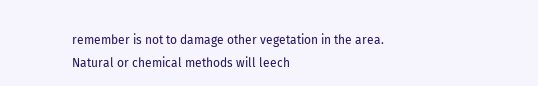remember is not to damage other vegetation in the area. Natural or chemical methods will leech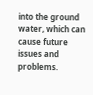into the ground water, which can cause future issues and problems.